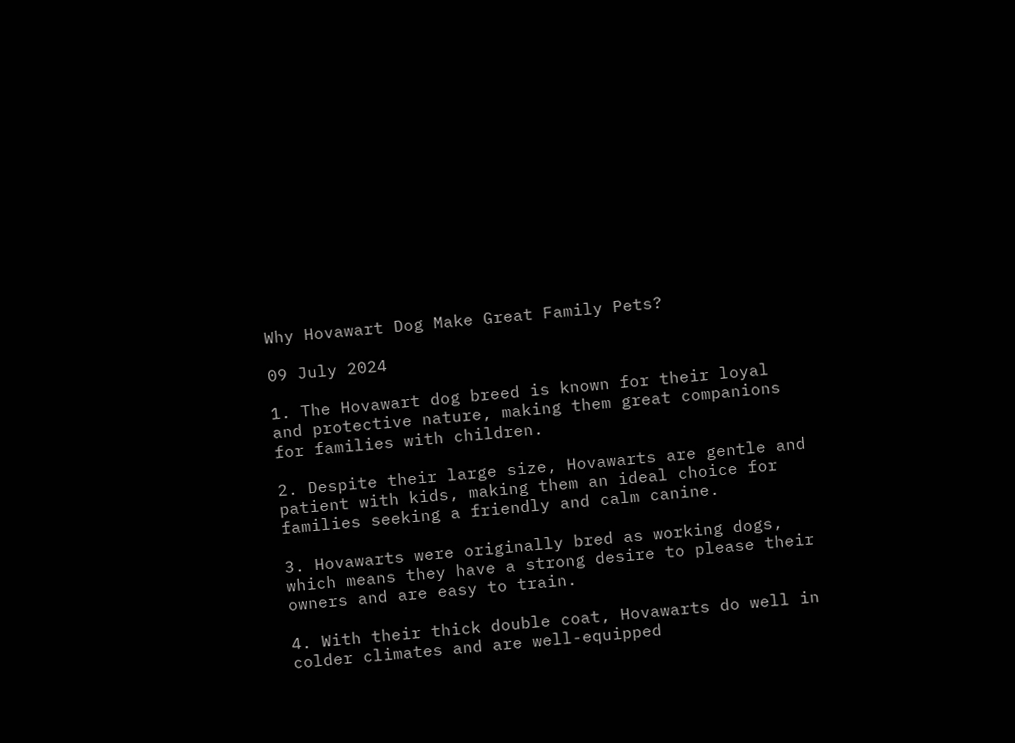Why Hovawart Dog Make Great Family Pets?

09 July 2024

1. The Hovawart dog breed is known for their loyal and protective nature, making them great companions for families with children.

2. Despite their large size, Hovawarts are gentle and patient with kids, making them an ideal choice for families seeking a friendly and calm canine.

3. Hovawarts were originally bred as working dogs, which means they have a strong desire to please their owners and are easy to train.

4. With their thick double coat, Hovawarts do well in colder climates and are well-equipped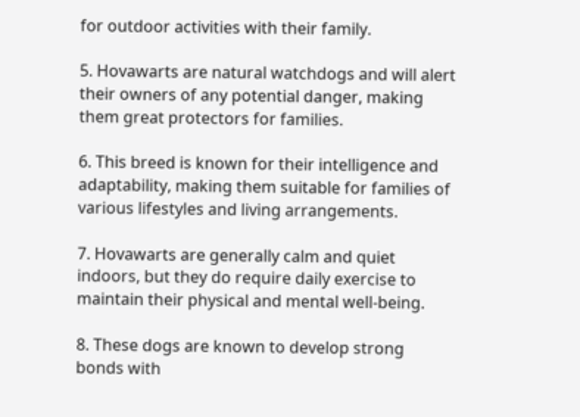for outdoor activities with their family.

5. Hovawarts are natural watchdogs and will alert their owners of any potential danger, making them great protectors for families.

6. This breed is known for their intelligence and adaptability, making them suitable for families of various lifestyles and living arrangements.

7. Hovawarts are generally calm and quiet indoors, but they do require daily exercise to maintain their physical and mental well-being.

8. These dogs are known to develop strong bonds with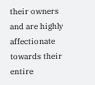their owners and are highly affectionate towards their entire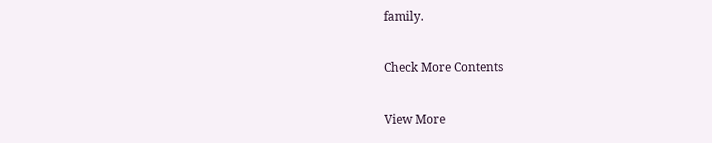family.

Check More Contents

View More